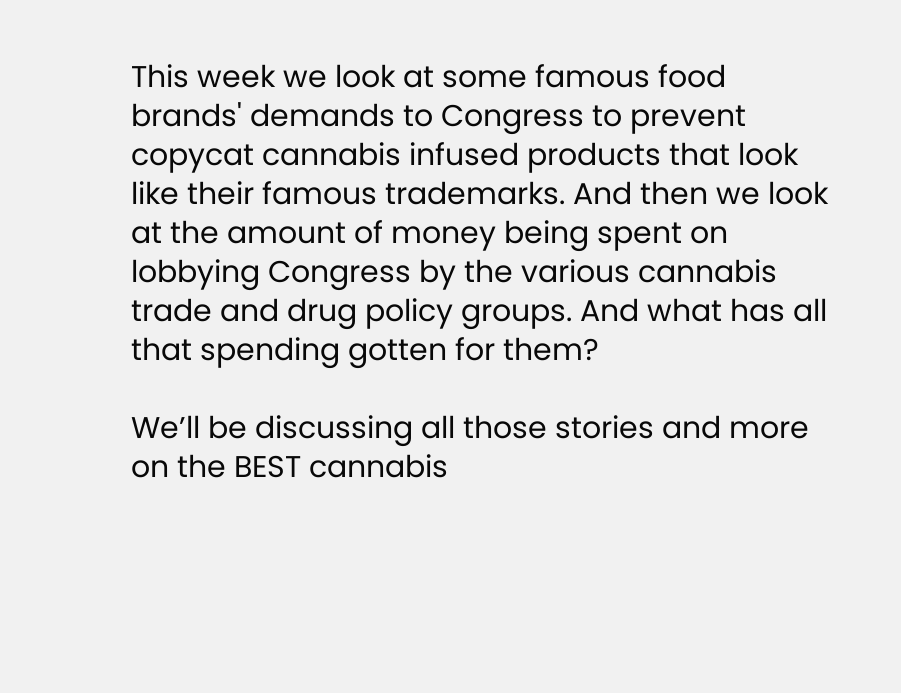This week we look at some famous food brands' demands to Congress to prevent copycat cannabis infused products that look like their famous trademarks. And then we look at the amount of money being spent on lobbying Congress by the various cannabis trade and drug policy groups. And what has all that spending gotten for them?

We’ll be discussing all those stories and more on the BEST cannabis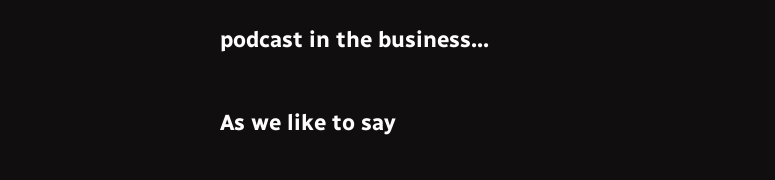podcast in the business...

As we like to say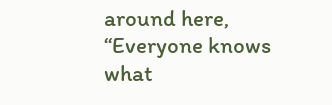around here, “Everyone knows what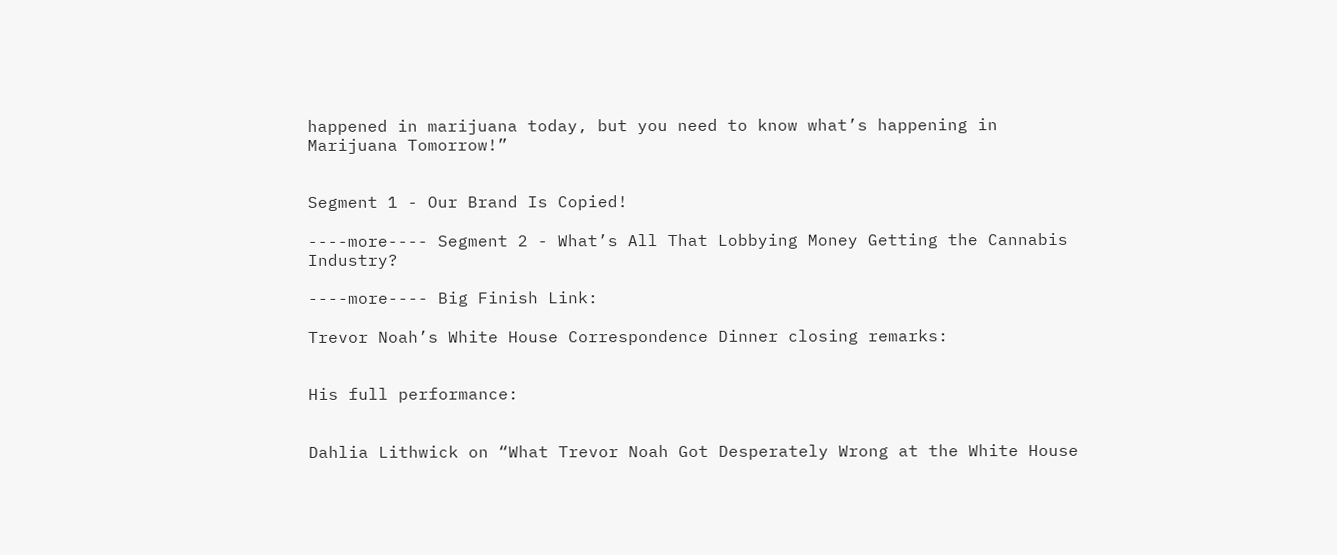happened in marijuana today, but you need to know what’s happening in Marijuana Tomorrow!”


Segment 1 - Our Brand Is Copied!

----more---- Segment 2 - What’s All That Lobbying Money Getting the Cannabis Industry?

----more---- Big Finish Link:

Trevor Noah’s White House Correspondence Dinner closing remarks:


His full performance:


Dahlia Lithwick on “What Trevor Noah Got Desperately Wrong at the White House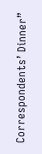Correspondents’ Dinner”